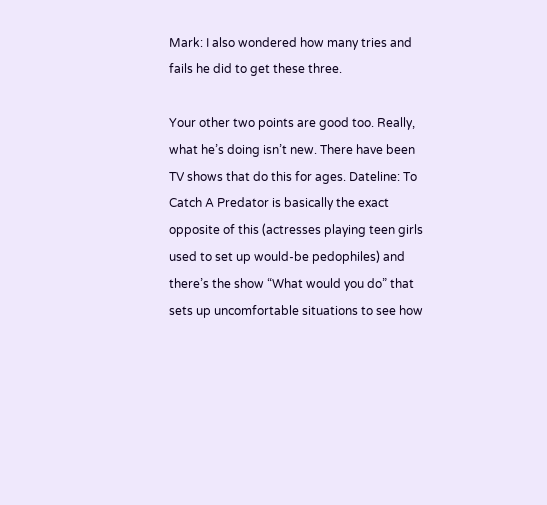Mark: I also wondered how many tries and fails he did to get these three.

Your other two points are good too. Really, what he’s doing isn’t new. There have been TV shows that do this for ages. Dateline: To Catch A Predator is basically the exact opposite of this (actresses playing teen girls used to set up would-be pedophiles) and there’s the show “What would you do” that sets up uncomfortable situations to see how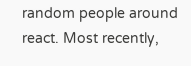random people around react. Most recently,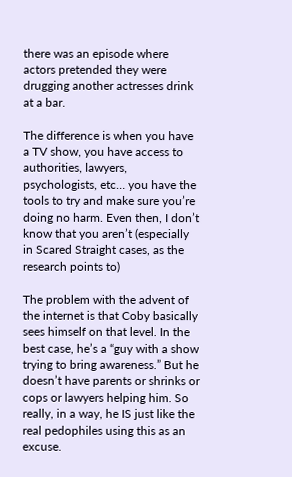there was an episode where actors pretended they were drugging another actresses drink at a bar.

The difference is when you have a TV show, you have access to authorities, lawyers, psychologists, etc… you have the tools to try and make sure you’re doing no harm. Even then, I don’t know that you aren’t (especially in Scared Straight cases, as the research points to)

The problem with the advent of the internet is that Coby basically sees himself on that level. In the best case, he’s a “guy with a show trying to bring awareness.” But he doesn’t have parents or shrinks or cops or lawyers helping him. So really, in a way, he IS just like the real pedophiles using this as an excuse.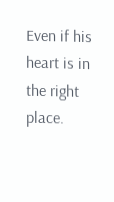Even if his heart is in the right place.